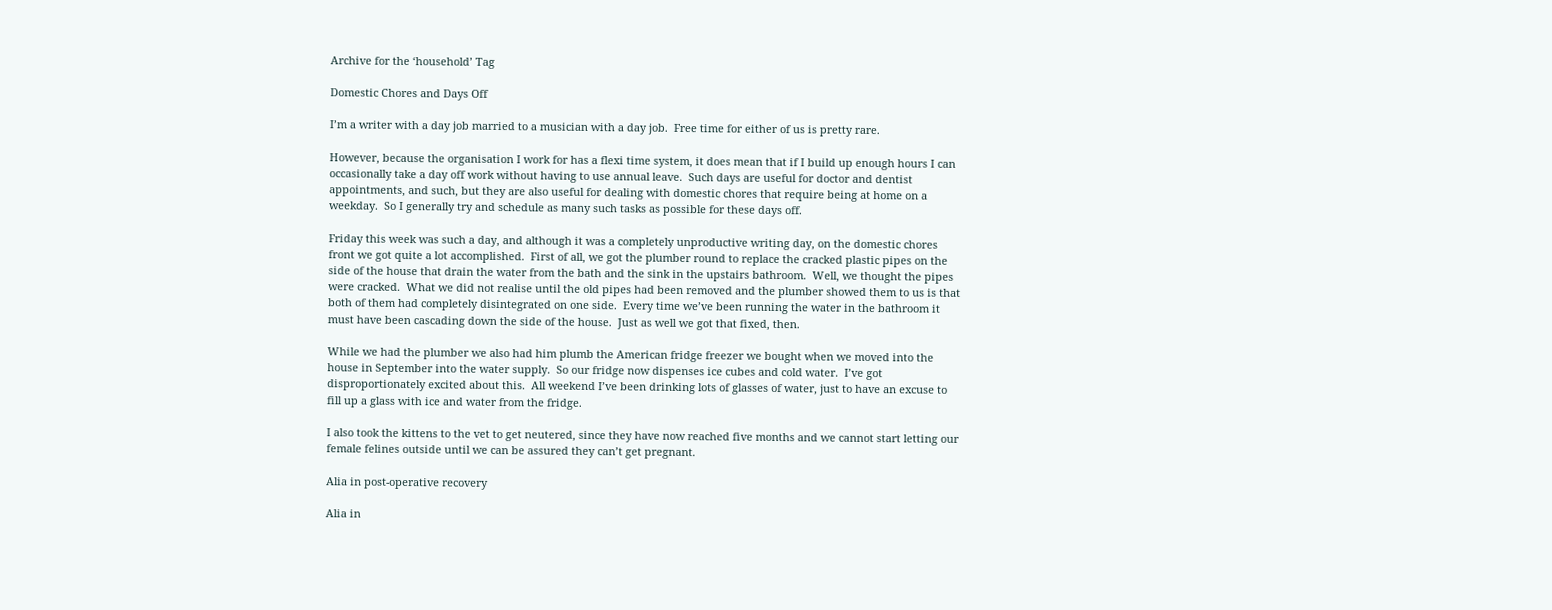Archive for the ‘household’ Tag

Domestic Chores and Days Off

I’m a writer with a day job married to a musician with a day job.  Free time for either of us is pretty rare.

However, because the organisation I work for has a flexi time system, it does mean that if I build up enough hours I can occasionally take a day off work without having to use annual leave.  Such days are useful for doctor and dentist appointments, and such, but they are also useful for dealing with domestic chores that require being at home on a weekday.  So I generally try and schedule as many such tasks as possible for these days off.

Friday this week was such a day, and although it was a completely unproductive writing day, on the domestic chores front we got quite a lot accomplished.  First of all, we got the plumber round to replace the cracked plastic pipes on the side of the house that drain the water from the bath and the sink in the upstairs bathroom.  Well, we thought the pipes were cracked.  What we did not realise until the old pipes had been removed and the plumber showed them to us is that both of them had completely disintegrated on one side.  Every time we’ve been running the water in the bathroom it must have been cascading down the side of the house.  Just as well we got that fixed, then.

While we had the plumber we also had him plumb the American fridge freezer we bought when we moved into the house in September into the water supply.  So our fridge now dispenses ice cubes and cold water.  I’ve got disproportionately excited about this.  All weekend I’ve been drinking lots of glasses of water, just to have an excuse to fill up a glass with ice and water from the fridge.

I also took the kittens to the vet to get neutered, since they have now reached five months and we cannot start letting our female felines outside until we can be assured they can’t get pregnant.

Alia in post-operative recovery

Alia in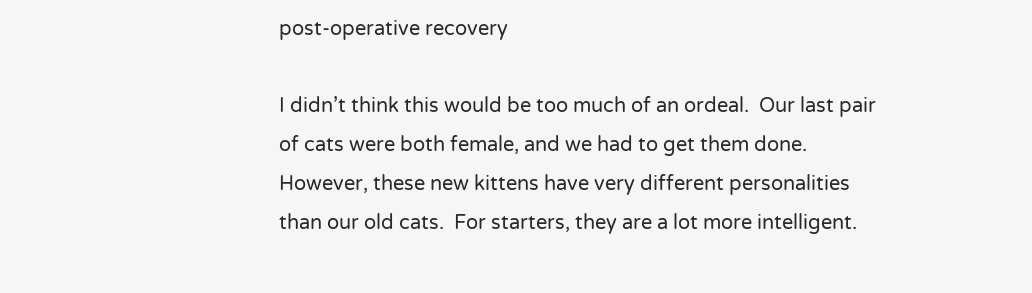post-operative recovery

I didn’t think this would be too much of an ordeal.  Our last pair of cats were both female, and we had to get them done.  However, these new kittens have very different personalities than our old cats.  For starters, they are a lot more intelligent.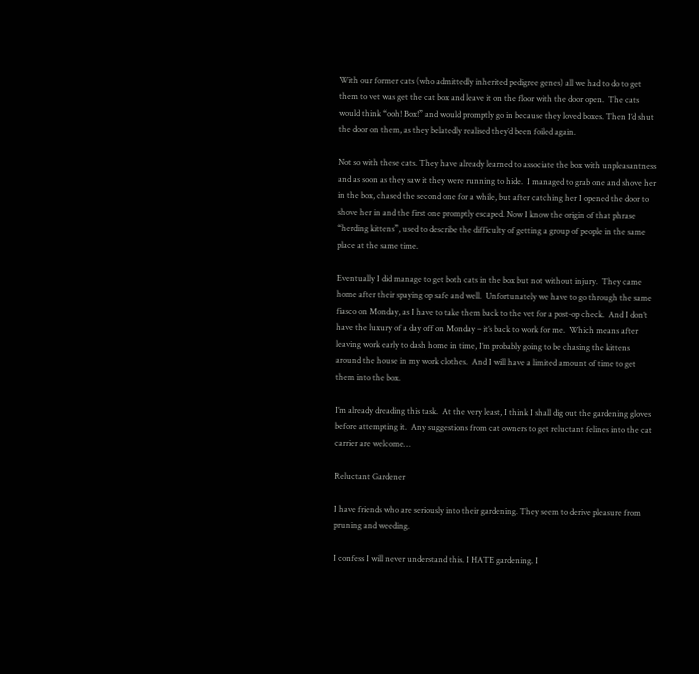With our former cats (who admittedly inherited pedigree genes) all we had to do to get them to vet was get the cat box and leave it on the floor with the door open.  The cats would think “ooh! Box!” and would promptly go in because they loved boxes. Then I’d shut the door on them, as they belatedly realised they’d been foiled again.

Not so with these cats. They have already learned to associate the box with unpleasantness and as soon as they saw it they were running to hide.  I managed to grab one and shove her in the box, chased the second one for a while, but after catching her I opened the door to shove her in and the first one promptly escaped. Now I know the origin of that phrase “herding kittens”, used to describe the difficulty of getting a group of people in the same place at the same time.

Eventually I did manage to get both cats in the box but not without injury.  They came home after their spaying op safe and well.  Unfortunately we have to go through the same fiasco on Monday, as I have to take them back to the vet for a post-op check.  And I don’t have the luxury of a day off on Monday – it’s back to work for me.  Which means after leaving work early to dash home in time, I’m probably going to be chasing the kittens around the house in my work clothes.  And I will have a limited amount of time to get them into the box.

I’m already dreading this task.  At the very least, I think I shall dig out the gardening gloves before attempting it.  Any suggestions from cat owners to get reluctant felines into the cat carrier are welcome…

Reluctant Gardener

I have friends who are seriously into their gardening. They seem to derive pleasure from pruning and weeding.

I confess I will never understand this. I HATE gardening. I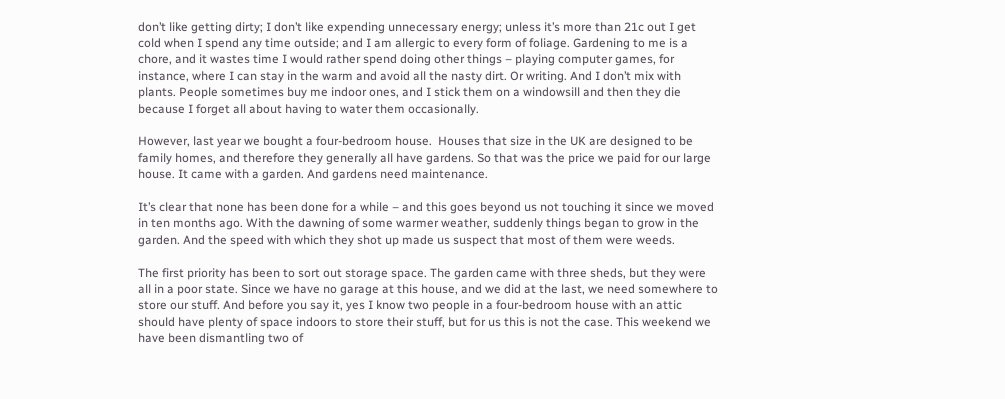don’t like getting dirty; I don’t like expending unnecessary energy; unless it’s more than 21c out I get cold when I spend any time outside; and I am allergic to every form of foliage. Gardening to me is a chore, and it wastes time I would rather spend doing other things – playing computer games, for instance, where I can stay in the warm and avoid all the nasty dirt. Or writing. And I don’t mix with plants. People sometimes buy me indoor ones, and I stick them on a windowsill and then they die because I forget all about having to water them occasionally.

However, last year we bought a four-bedroom house.  Houses that size in the UK are designed to be family homes, and therefore they generally all have gardens. So that was the price we paid for our large house. It came with a garden. And gardens need maintenance.

It’s clear that none has been done for a while – and this goes beyond us not touching it since we moved in ten months ago. With the dawning of some warmer weather, suddenly things began to grow in the garden. And the speed with which they shot up made us suspect that most of them were weeds.

The first priority has been to sort out storage space. The garden came with three sheds, but they were all in a poor state. Since we have no garage at this house, and we did at the last, we need somewhere to store our stuff. And before you say it, yes I know two people in a four-bedroom house with an attic should have plenty of space indoors to store their stuff, but for us this is not the case. This weekend we have been dismantling two of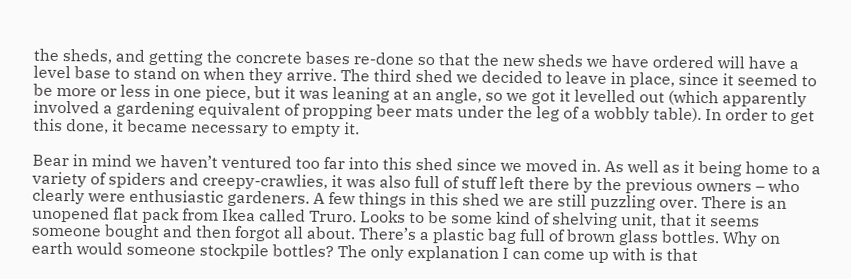the sheds, and getting the concrete bases re-done so that the new sheds we have ordered will have a level base to stand on when they arrive. The third shed we decided to leave in place, since it seemed to be more or less in one piece, but it was leaning at an angle, so we got it levelled out (which apparently involved a gardening equivalent of propping beer mats under the leg of a wobbly table). In order to get this done, it became necessary to empty it.

Bear in mind we haven’t ventured too far into this shed since we moved in. As well as it being home to a variety of spiders and creepy-crawlies, it was also full of stuff left there by the previous owners – who clearly were enthusiastic gardeners. A few things in this shed we are still puzzling over. There is an unopened flat pack from Ikea called Truro. Looks to be some kind of shelving unit, that it seems someone bought and then forgot all about. There’s a plastic bag full of brown glass bottles. Why on earth would someone stockpile bottles? The only explanation I can come up with is that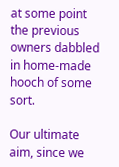at some point the previous owners dabbled in home-made hooch of some sort.

Our ultimate aim, since we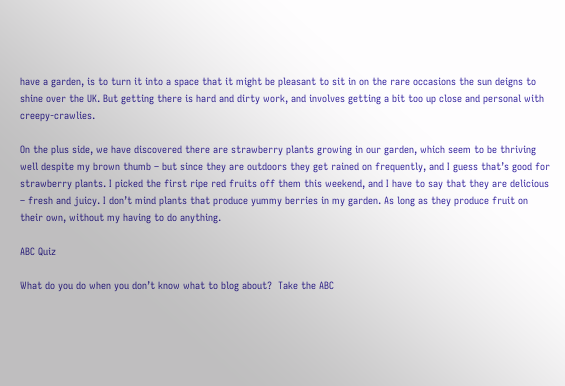have a garden, is to turn it into a space that it might be pleasant to sit in on the rare occasions the sun deigns to shine over the UK. But getting there is hard and dirty work, and involves getting a bit too up close and personal with creepy-crawlies.

On the plus side, we have discovered there are strawberry plants growing in our garden, which seem to be thriving well despite my brown thumb – but since they are outdoors they get rained on frequently, and I guess that’s good for strawberry plants. I picked the first ripe red fruits off them this weekend, and I have to say that they are delicious – fresh and juicy. I don’t mind plants that produce yummy berries in my garden. As long as they produce fruit on their own, without my having to do anything.

ABC Quiz

What do you do when you don’t know what to blog about?  Take the ABC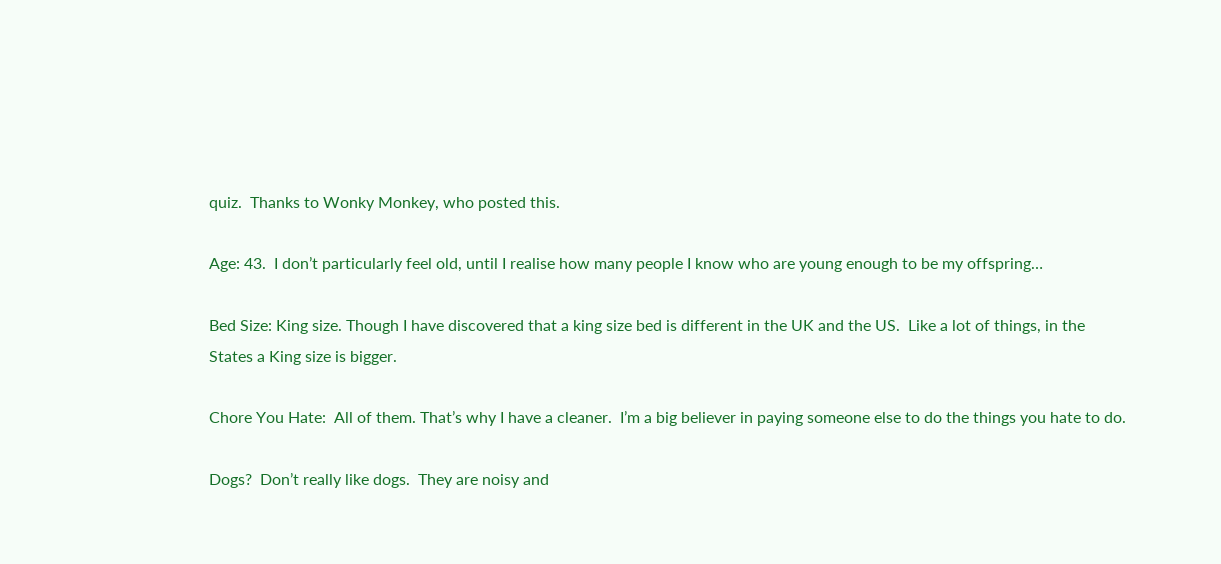quiz.  Thanks to Wonky Monkey, who posted this.

Age: 43.  I don’t particularly feel old, until I realise how many people I know who are young enough to be my offspring…

Bed Size: King size. Though I have discovered that a king size bed is different in the UK and the US.  Like a lot of things, in the States a King size is bigger.

Chore You Hate:  All of them. That’s why I have a cleaner.  I’m a big believer in paying someone else to do the things you hate to do.

Dogs?  Don’t really like dogs.  They are noisy and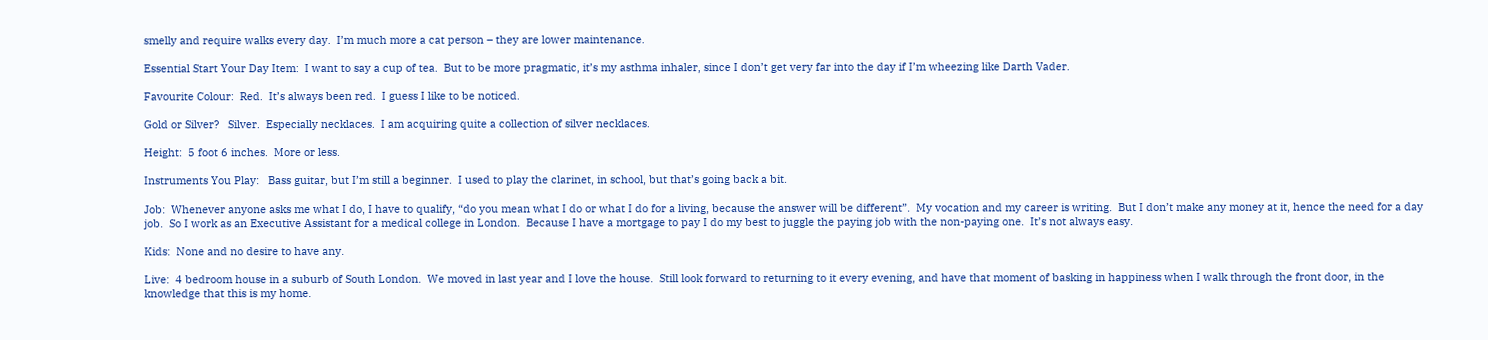smelly and require walks every day.  I’m much more a cat person – they are lower maintenance.

Essential Start Your Day Item:  I want to say a cup of tea.  But to be more pragmatic, it’s my asthma inhaler, since I don’t get very far into the day if I’m wheezing like Darth Vader.

Favourite Colour:  Red.  It’s always been red.  I guess I like to be noticed.

Gold or Silver?   Silver.  Especially necklaces.  I am acquiring quite a collection of silver necklaces.

Height:  5 foot 6 inches.  More or less.

Instruments You Play:   Bass guitar, but I’m still a beginner.  I used to play the clarinet, in school, but that’s going back a bit.

Job:  Whenever anyone asks me what I do, I have to qualify, “do you mean what I do or what I do for a living, because the answer will be different”.  My vocation and my career is writing.  But I don’t make any money at it, hence the need for a day job.  So I work as an Executive Assistant for a medical college in London.  Because I have a mortgage to pay I do my best to juggle the paying job with the non-paying one.  It’s not always easy.

Kids:  None and no desire to have any.

Live:  4 bedroom house in a suburb of South London.  We moved in last year and I love the house.  Still look forward to returning to it every evening, and have that moment of basking in happiness when I walk through the front door, in the knowledge that this is my home.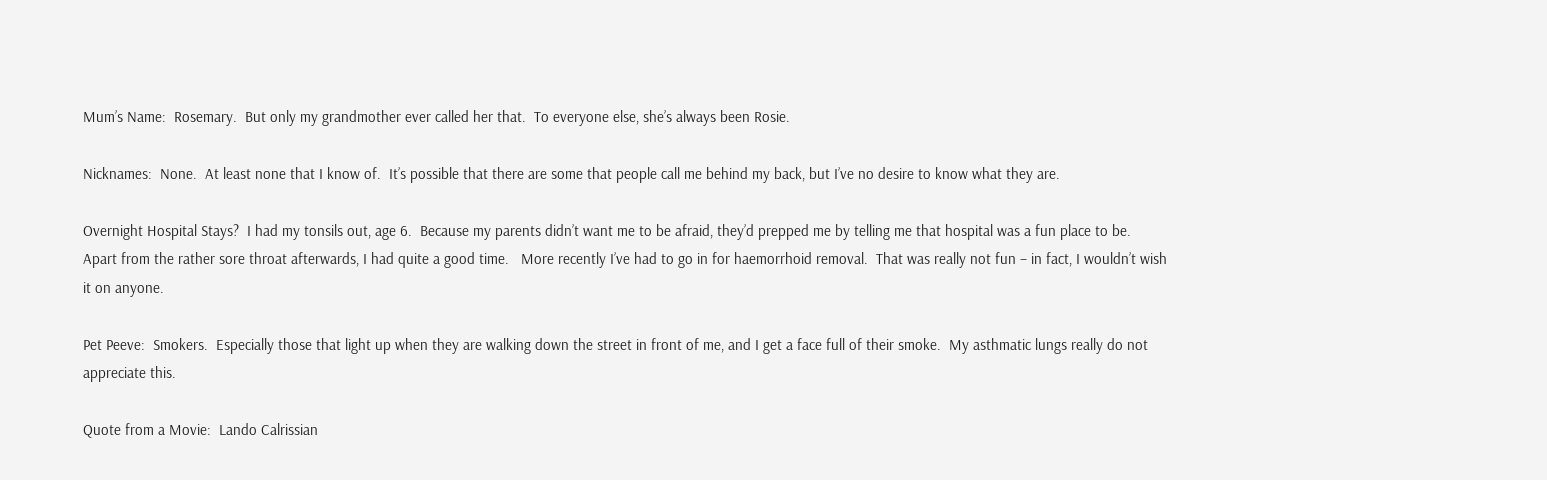Mum’s Name:  Rosemary.  But only my grandmother ever called her that.  To everyone else, she’s always been Rosie.

Nicknames:  None.  At least none that I know of.  It’s possible that there are some that people call me behind my back, but I’ve no desire to know what they are.

Overnight Hospital Stays?  I had my tonsils out, age 6.  Because my parents didn’t want me to be afraid, they’d prepped me by telling me that hospital was a fun place to be.  Apart from the rather sore throat afterwards, I had quite a good time.   More recently I’ve had to go in for haemorrhoid removal.  That was really not fun – in fact, I wouldn’t wish it on anyone.

Pet Peeve:  Smokers.  Especially those that light up when they are walking down the street in front of me, and I get a face full of their smoke.  My asthmatic lungs really do not appreciate this.

Quote from a Movie:  Lando Calrissian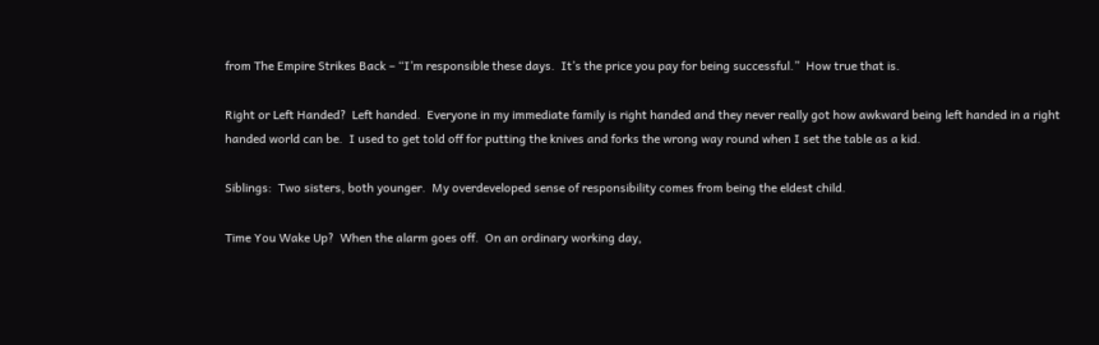from The Empire Strikes Back – “I’m responsible these days.  It’s the price you pay for being successful.”  How true that is.

Right or Left Handed?  Left handed.  Everyone in my immediate family is right handed and they never really got how awkward being left handed in a right handed world can be.  I used to get told off for putting the knives and forks the wrong way round when I set the table as a kid.

Siblings:  Two sisters, both younger.  My overdeveloped sense of responsibility comes from being the eldest child.

Time You Wake Up?  When the alarm goes off.  On an ordinary working day,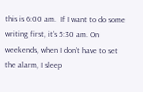this is 6:00 am.  If I want to do some writing first, it’s 5:30 am. On weekends, when I don’t have to set the alarm, I sleep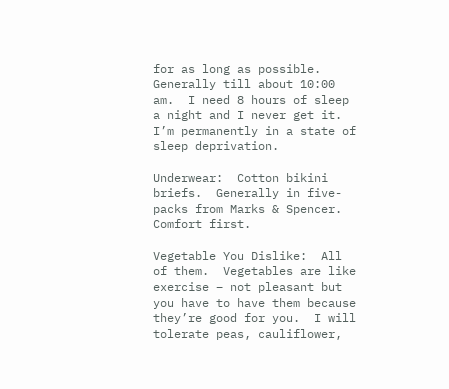for as long as possible.  Generally till about 10:00 am.  I need 8 hours of sleep a night and I never get it.  I’m permanently in a state of sleep deprivation.

Underwear:  Cotton bikini briefs.  Generally in five-packs from Marks & Spencer.  Comfort first.

Vegetable You Dislike:  All of them.  Vegetables are like exercise – not pleasant but you have to have them because they’re good for you.  I will tolerate peas, cauliflower,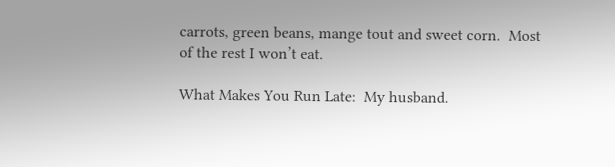carrots, green beans, mange tout and sweet corn.  Most of the rest I won’t eat.

What Makes You Run Late:  My husband.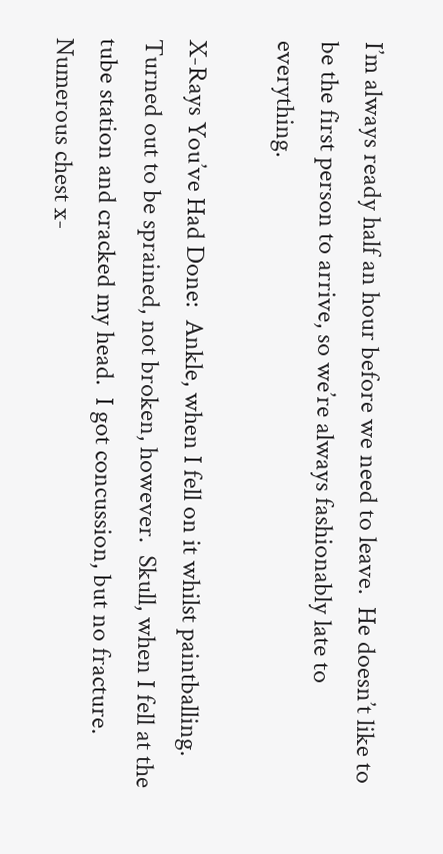I’m always ready half an hour before we need to leave.  He doesn’t like to be the first person to arrive, so we’re always fashionably late to everything.

X-Rays You’ve Had Done:  Ankle, when I fell on it whilst paintballing.  Turned out to be sprained, not broken, however.  Skull, when I fell at the tube station and cracked my head.  I got concussion, but no fracture.  Numerous chest x-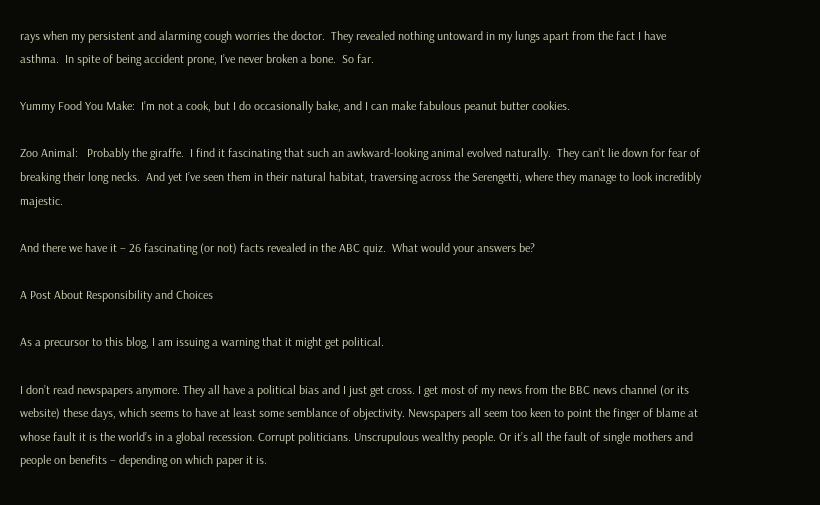rays when my persistent and alarming cough worries the doctor.  They revealed nothing untoward in my lungs apart from the fact I have asthma.  In spite of being accident prone, I’ve never broken a bone.  So far.

Yummy Food You Make:  I’m not a cook, but I do occasionally bake, and I can make fabulous peanut butter cookies.

Zoo Animal:   Probably the giraffe.  I find it fascinating that such an awkward-looking animal evolved naturally.  They can’t lie down for fear of breaking their long necks.  And yet I’ve seen them in their natural habitat, traversing across the Serengetti, where they manage to look incredibly majestic.

And there we have it – 26 fascinating (or not) facts revealed in the ABC quiz.  What would your answers be?

A Post About Responsibility and Choices

As a precursor to this blog, I am issuing a warning that it might get political.

I don’t read newspapers anymore. They all have a political bias and I just get cross. I get most of my news from the BBC news channel (or its website) these days, which seems to have at least some semblance of objectivity. Newspapers all seem too keen to point the finger of blame at whose fault it is the world’s in a global recession. Corrupt politicians. Unscrupulous wealthy people. Or it’s all the fault of single mothers and people on benefits – depending on which paper it is.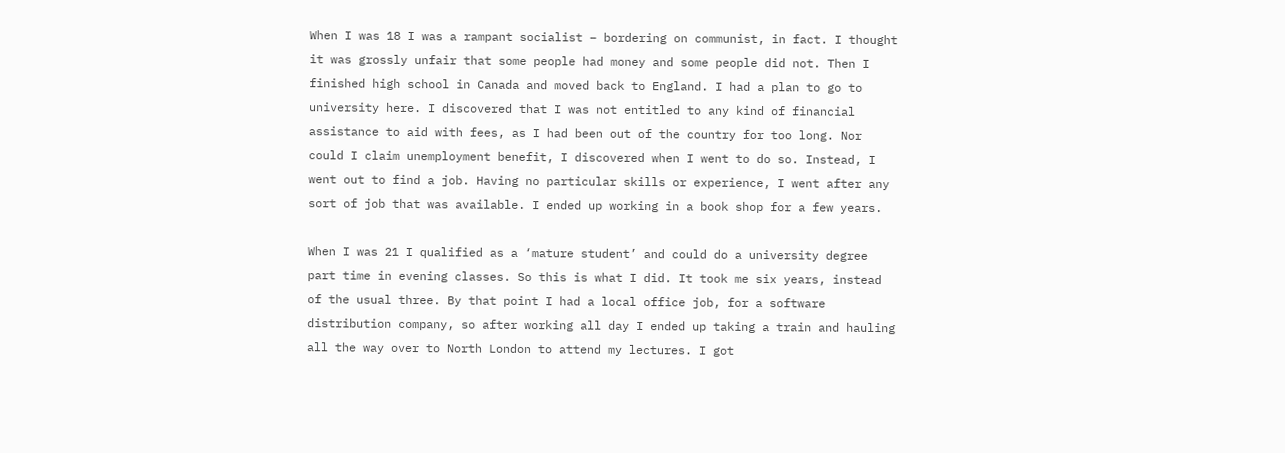When I was 18 I was a rampant socialist – bordering on communist, in fact. I thought it was grossly unfair that some people had money and some people did not. Then I finished high school in Canada and moved back to England. I had a plan to go to university here. I discovered that I was not entitled to any kind of financial assistance to aid with fees, as I had been out of the country for too long. Nor could I claim unemployment benefit, I discovered when I went to do so. Instead, I went out to find a job. Having no particular skills or experience, I went after any sort of job that was available. I ended up working in a book shop for a few years.

When I was 21 I qualified as a ‘mature student’ and could do a university degree part time in evening classes. So this is what I did. It took me six years, instead of the usual three. By that point I had a local office job, for a software distribution company, so after working all day I ended up taking a train and hauling all the way over to North London to attend my lectures. I got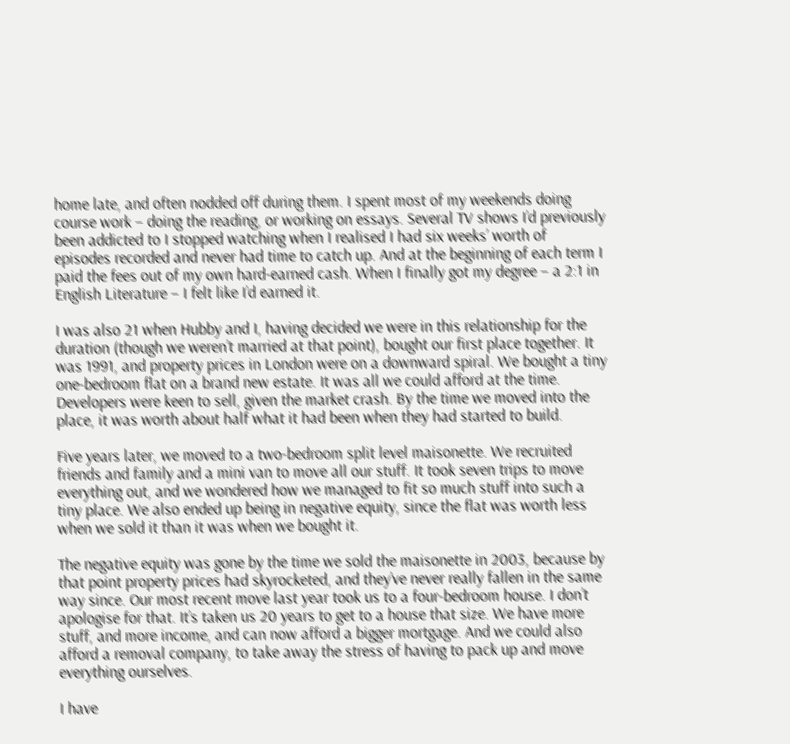home late, and often nodded off during them. I spent most of my weekends doing course work – doing the reading, or working on essays. Several TV shows I’d previously been addicted to I stopped watching when I realised I had six weeks’ worth of episodes recorded and never had time to catch up. And at the beginning of each term I paid the fees out of my own hard-earned cash. When I finally got my degree – a 2:1 in English Literature – I felt like I’d earned it.

I was also 21 when Hubby and I, having decided we were in this relationship for the duration (though we weren’t married at that point), bought our first place together. It was 1991, and property prices in London were on a downward spiral. We bought a tiny one-bedroom flat on a brand new estate. It was all we could afford at the time. Developers were keen to sell, given the market crash. By the time we moved into the place, it was worth about half what it had been when they had started to build.

Five years later, we moved to a two-bedroom split level maisonette. We recruited friends and family and a mini van to move all our stuff. It took seven trips to move everything out, and we wondered how we managed to fit so much stuff into such a tiny place. We also ended up being in negative equity, since the flat was worth less when we sold it than it was when we bought it.

The negative equity was gone by the time we sold the maisonette in 2003, because by that point property prices had skyrocketed, and they’ve never really fallen in the same way since. Our most recent move last year took us to a four-bedroom house. I don’t apologise for that. It’s taken us 20 years to get to a house that size. We have more stuff, and more income, and can now afford a bigger mortgage. And we could also afford a removal company, to take away the stress of having to pack up and move everything ourselves.

I have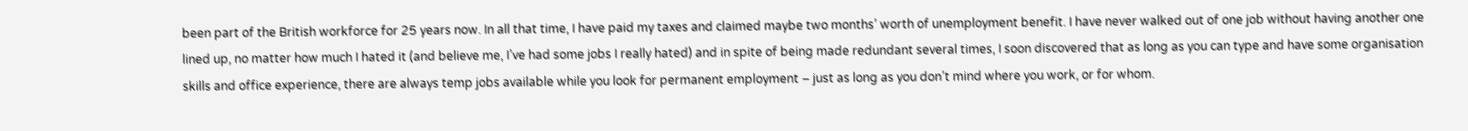been part of the British workforce for 25 years now. In all that time, I have paid my taxes and claimed maybe two months’ worth of unemployment benefit. I have never walked out of one job without having another one lined up, no matter how much I hated it (and believe me, I’ve had some jobs I really hated) and in spite of being made redundant several times, I soon discovered that as long as you can type and have some organisation skills and office experience, there are always temp jobs available while you look for permanent employment – just as long as you don’t mind where you work, or for whom.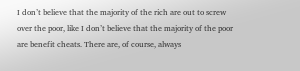I don’t believe that the majority of the rich are out to screw over the poor, like I don’t believe that the majority of the poor are benefit cheats. There are, of course, always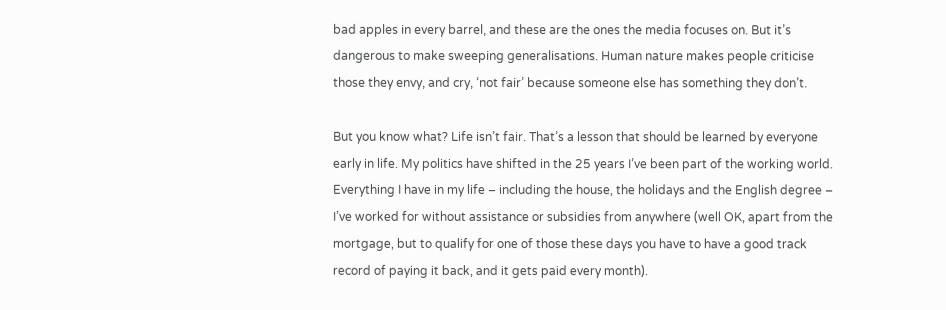bad apples in every barrel, and these are the ones the media focuses on. But it’s dangerous to make sweeping generalisations. Human nature makes people criticise those they envy, and cry, ‘not fair’ because someone else has something they don’t.

But you know what? Life isn’t fair. That’s a lesson that should be learned by everyone early in life. My politics have shifted in the 25 years I’ve been part of the working world. Everything I have in my life – including the house, the holidays and the English degree – I’ve worked for without assistance or subsidies from anywhere (well OK, apart from the mortgage, but to qualify for one of those these days you have to have a good track record of paying it back, and it gets paid every month).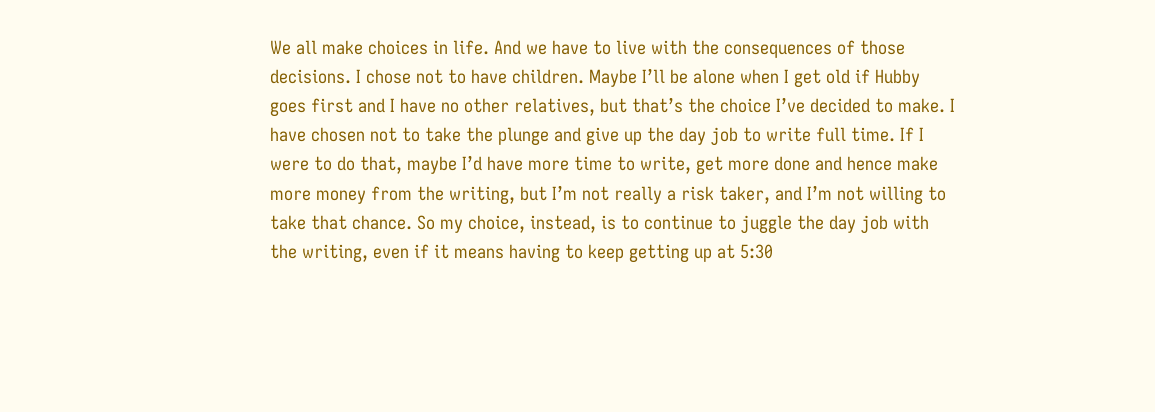We all make choices in life. And we have to live with the consequences of those decisions. I chose not to have children. Maybe I’ll be alone when I get old if Hubby goes first and I have no other relatives, but that’s the choice I’ve decided to make. I have chosen not to take the plunge and give up the day job to write full time. If I were to do that, maybe I’d have more time to write, get more done and hence make more money from the writing, but I’m not really a risk taker, and I’m not willing to take that chance. So my choice, instead, is to continue to juggle the day job with the writing, even if it means having to keep getting up at 5:30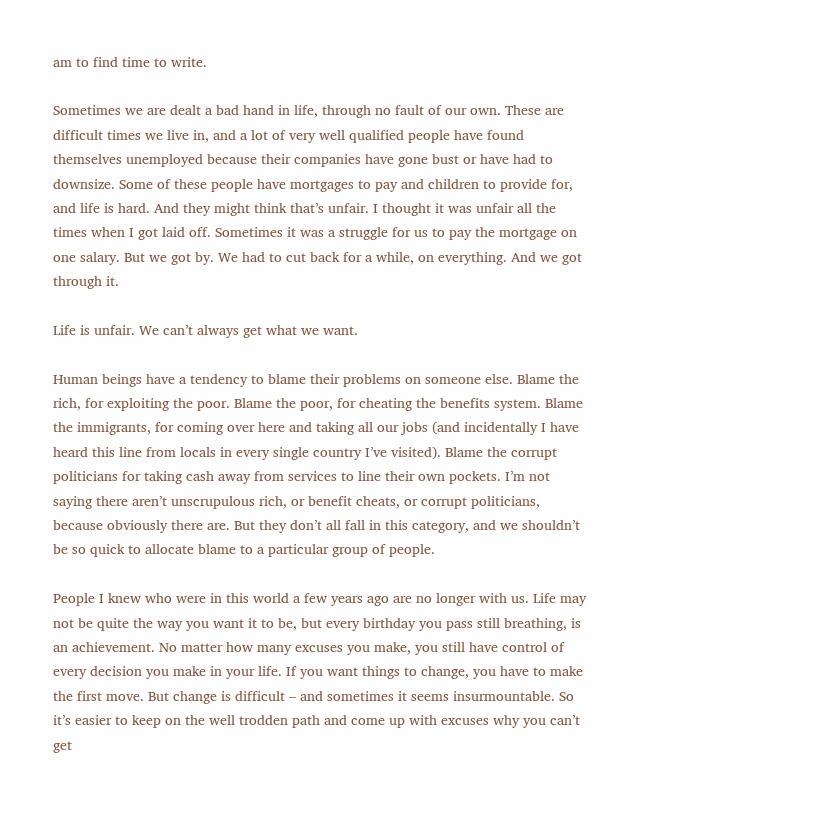am to find time to write.

Sometimes we are dealt a bad hand in life, through no fault of our own. These are difficult times we live in, and a lot of very well qualified people have found themselves unemployed because their companies have gone bust or have had to downsize. Some of these people have mortgages to pay and children to provide for, and life is hard. And they might think that’s unfair. I thought it was unfair all the times when I got laid off. Sometimes it was a struggle for us to pay the mortgage on one salary. But we got by. We had to cut back for a while, on everything. And we got through it.

Life is unfair. We can’t always get what we want.

Human beings have a tendency to blame their problems on someone else. Blame the rich, for exploiting the poor. Blame the poor, for cheating the benefits system. Blame the immigrants, for coming over here and taking all our jobs (and incidentally I have heard this line from locals in every single country I’ve visited). Blame the corrupt politicians for taking cash away from services to line their own pockets. I’m not saying there aren’t unscrupulous rich, or benefit cheats, or corrupt politicians, because obviously there are. But they don’t all fall in this category, and we shouldn’t be so quick to allocate blame to a particular group of people.

People I knew who were in this world a few years ago are no longer with us. Life may not be quite the way you want it to be, but every birthday you pass still breathing, is an achievement. No matter how many excuses you make, you still have control of every decision you make in your life. If you want things to change, you have to make the first move. But change is difficult – and sometimes it seems insurmountable. So it’s easier to keep on the well trodden path and come up with excuses why you can’t get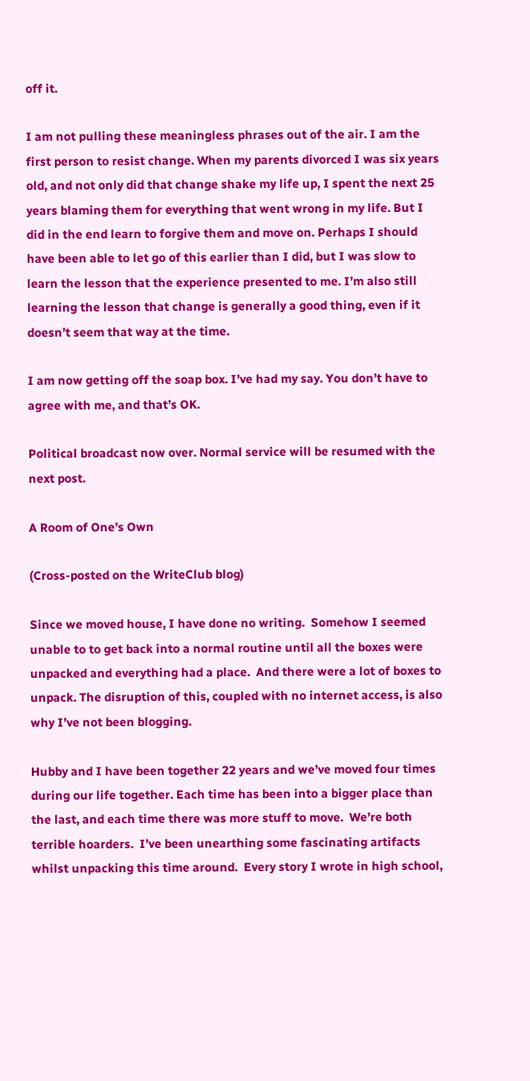off it.

I am not pulling these meaningless phrases out of the air. I am the first person to resist change. When my parents divorced I was six years old, and not only did that change shake my life up, I spent the next 25 years blaming them for everything that went wrong in my life. But I did in the end learn to forgive them and move on. Perhaps I should have been able to let go of this earlier than I did, but I was slow to learn the lesson that the experience presented to me. I’m also still learning the lesson that change is generally a good thing, even if it doesn’t seem that way at the time.

I am now getting off the soap box. I’ve had my say. You don’t have to agree with me, and that’s OK.

Political broadcast now over. Normal service will be resumed with the next post.

A Room of One’s Own

(Cross-posted on the WriteClub blog)

Since we moved house, I have done no writing.  Somehow I seemed unable to to get back into a normal routine until all the boxes were unpacked and everything had a place.  And there were a lot of boxes to unpack. The disruption of this, coupled with no internet access, is also why I’ve not been blogging.

Hubby and I have been together 22 years and we’ve moved four times during our life together. Each time has been into a bigger place than the last, and each time there was more stuff to move.  We’re both terrible hoarders.  I’ve been unearthing some fascinating artifacts whilst unpacking this time around.  Every story I wrote in high school,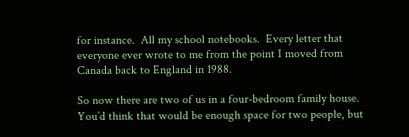for instance.  All my school notebooks.  Every letter that everyone ever wrote to me from the point I moved from Canada back to England in 1988.

So now there are two of us in a four-bedroom family house.  You’d think that would be enough space for two people, but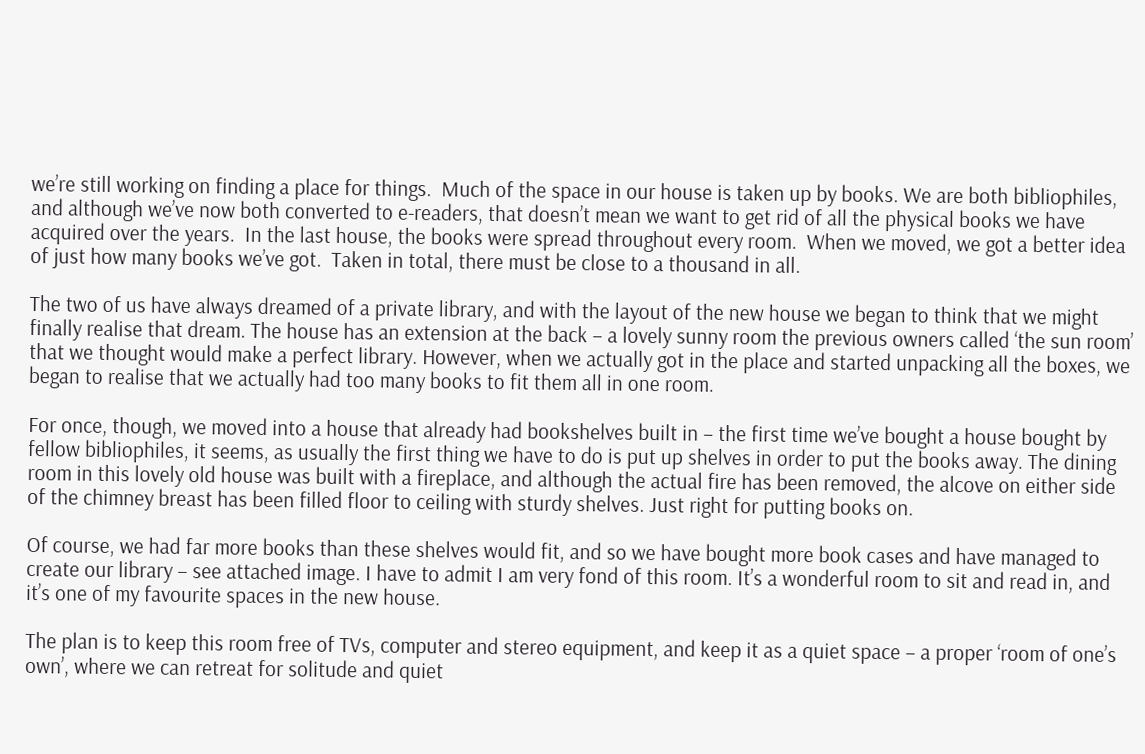we’re still working on finding a place for things.  Much of the space in our house is taken up by books. We are both bibliophiles, and although we’ve now both converted to e-readers, that doesn’t mean we want to get rid of all the physical books we have acquired over the years.  In the last house, the books were spread throughout every room.  When we moved, we got a better idea of just how many books we’ve got.  Taken in total, there must be close to a thousand in all.

The two of us have always dreamed of a private library, and with the layout of the new house we began to think that we might finally realise that dream. The house has an extension at the back – a lovely sunny room the previous owners called ‘the sun room’ that we thought would make a perfect library. However, when we actually got in the place and started unpacking all the boxes, we began to realise that we actually had too many books to fit them all in one room.

For once, though, we moved into a house that already had bookshelves built in – the first time we’ve bought a house bought by fellow bibliophiles, it seems, as usually the first thing we have to do is put up shelves in order to put the books away. The dining room in this lovely old house was built with a fireplace, and although the actual fire has been removed, the alcove on either side of the chimney breast has been filled floor to ceiling with sturdy shelves. Just right for putting books on.

Of course, we had far more books than these shelves would fit, and so we have bought more book cases and have managed to create our library – see attached image. I have to admit I am very fond of this room. It’s a wonderful room to sit and read in, and it’s one of my favourite spaces in the new house.

The plan is to keep this room free of TVs, computer and stereo equipment, and keep it as a quiet space – a proper ‘room of one’s own’, where we can retreat for solitude and quiet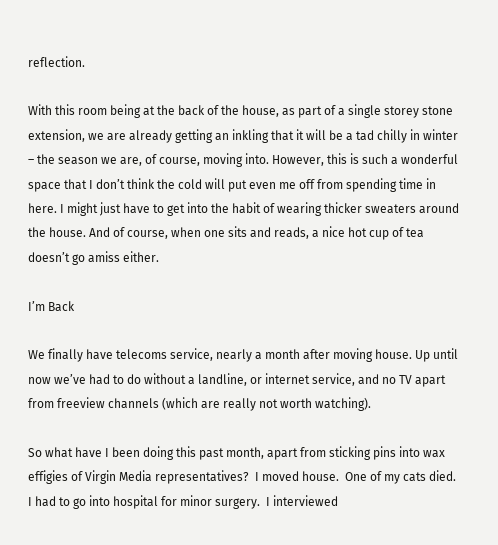reflection.

With this room being at the back of the house, as part of a single storey stone extension, we are already getting an inkling that it will be a tad chilly in winter – the season we are, of course, moving into. However, this is such a wonderful space that I don’t think the cold will put even me off from spending time in here. I might just have to get into the habit of wearing thicker sweaters around the house. And of course, when one sits and reads, a nice hot cup of tea doesn’t go amiss either.

I’m Back

We finally have telecoms service, nearly a month after moving house. Up until now we’ve had to do without a landline, or internet service, and no TV apart from freeview channels (which are really not worth watching).

So what have I been doing this past month, apart from sticking pins into wax effigies of Virgin Media representatives?  I moved house.  One of my cats died.  I had to go into hospital for minor surgery.  I interviewed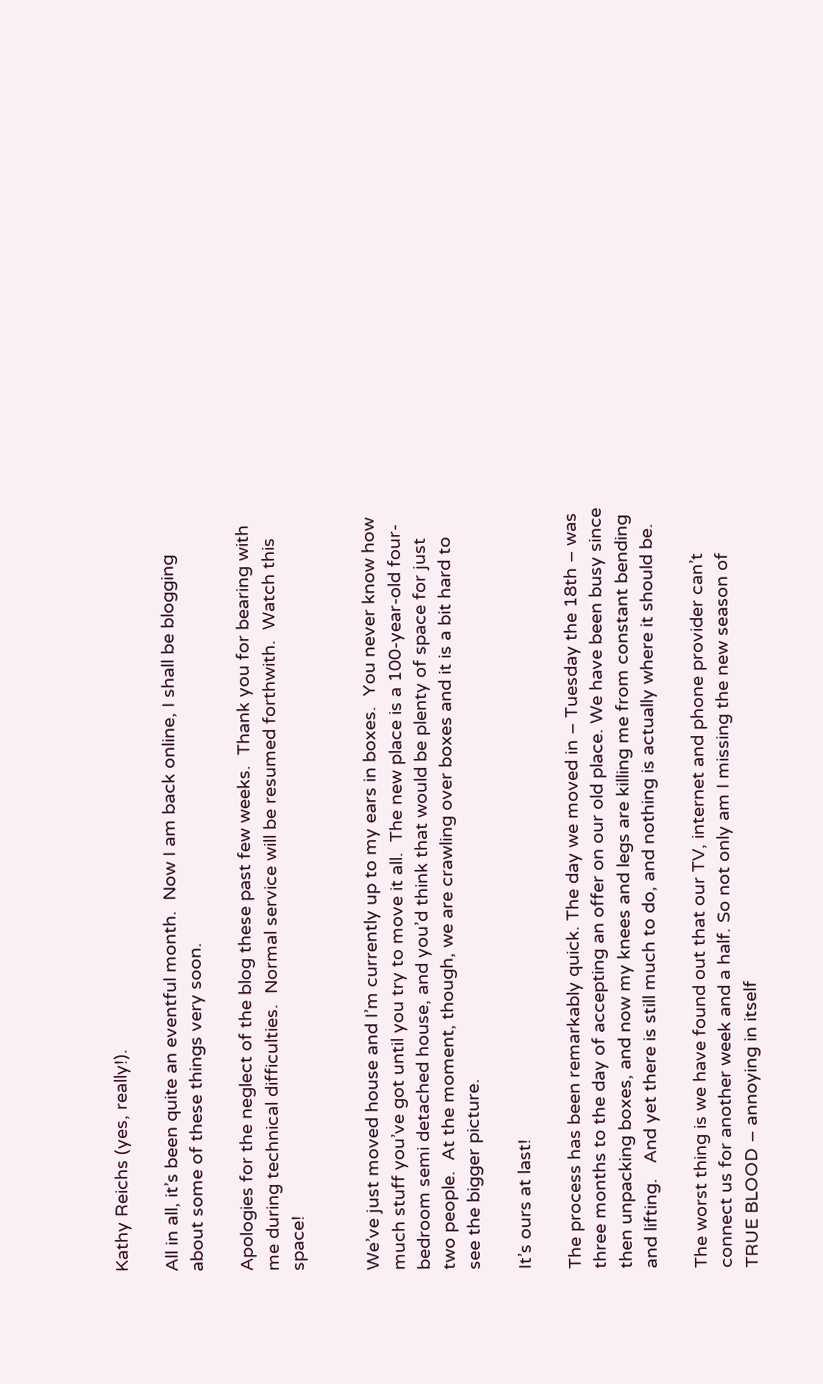Kathy Reichs (yes, really!).

All in all, it’s been quite an eventful month.  Now I am back online, I shall be blogging about some of these things very soon.

Apologies for the neglect of the blog these past few weeks.  Thank you for bearing with me during technical difficulties.  Normal service will be resumed forthwith.  Watch this space!


We’ve just moved house and I’m currently up to my ears in boxes.  You never know how much stuff you’ve got until you try to move it all.  The new place is a 100-year-old four-bedroom semi detached house, and you’d think that would be plenty of space for just two people.  At the moment, though, we are crawling over boxes and it is a bit hard to see the bigger picture.

It’s ours at last!

The process has been remarkably quick. The day we moved in – Tuesday the 18th – was three months to the day of accepting an offer on our old place. We have been busy since then unpacking boxes, and now my knees and legs are killing me from constant bending and lifting.   And yet there is still much to do, and nothing is actually where it should be.

The worst thing is we have found out that our TV, internet and phone provider can’t connect us for another week and a half. So not only am I missing the new season of TRUE BLOOD – annoying in itself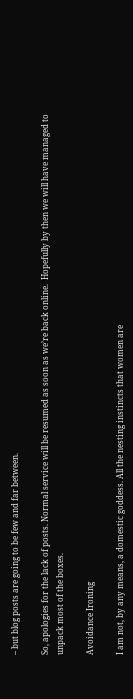– but blog posts are going to be few and far between.

So, apologies for the lack of posts. Normal service will be resumed as soon as we’re back online.  Hopefully by then we will have managed to unpack most of the boxes.

Avoidance Ironing

I am not, by any means, a domestic goddess. All the nesting instincts that women are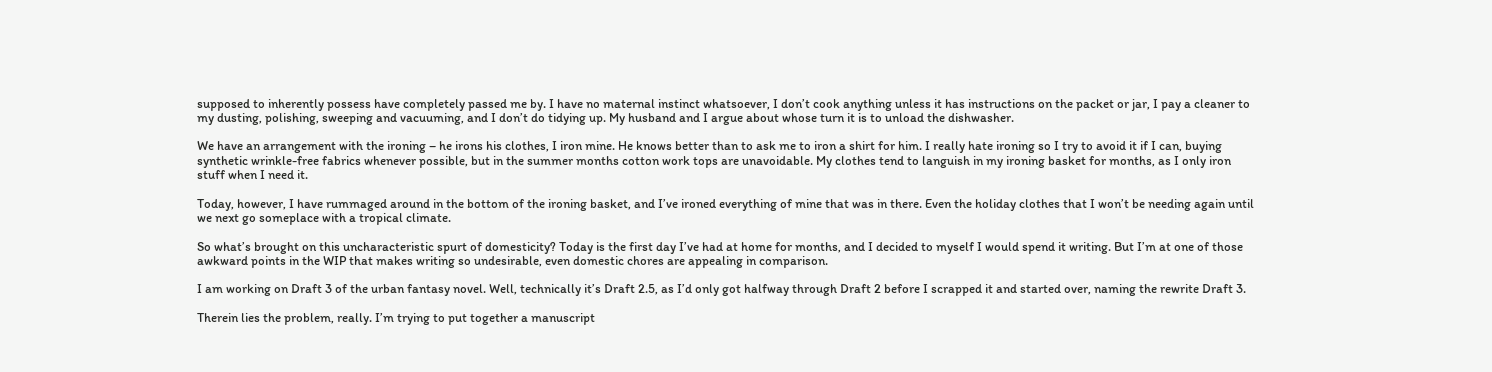supposed to inherently possess have completely passed me by. I have no maternal instinct whatsoever, I don’t cook anything unless it has instructions on the packet or jar, I pay a cleaner to my dusting, polishing, sweeping and vacuuming, and I don’t do tidying up. My husband and I argue about whose turn it is to unload the dishwasher.

We have an arrangement with the ironing – he irons his clothes, I iron mine. He knows better than to ask me to iron a shirt for him. I really hate ironing so I try to avoid it if I can, buying synthetic wrinkle-free fabrics whenever possible, but in the summer months cotton work tops are unavoidable. My clothes tend to languish in my ironing basket for months, as I only iron stuff when I need it.

Today, however, I have rummaged around in the bottom of the ironing basket, and I’ve ironed everything of mine that was in there. Even the holiday clothes that I won’t be needing again until we next go someplace with a tropical climate.

So what’s brought on this uncharacteristic spurt of domesticity? Today is the first day I’ve had at home for months, and I decided to myself I would spend it writing. But I’m at one of those awkward points in the WIP that makes writing so undesirable, even domestic chores are appealing in comparison.

I am working on Draft 3 of the urban fantasy novel. Well, technically it’s Draft 2.5, as I’d only got halfway through Draft 2 before I scrapped it and started over, naming the rewrite Draft 3.

Therein lies the problem, really. I’m trying to put together a manuscript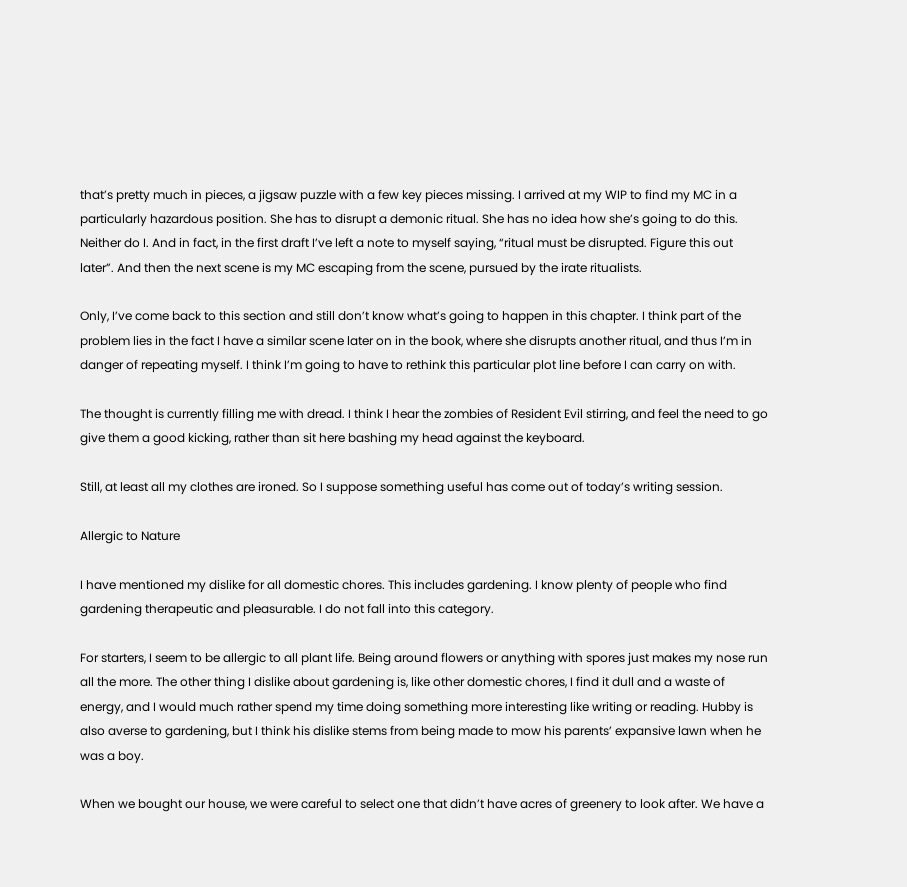that’s pretty much in pieces, a jigsaw puzzle with a few key pieces missing. I arrived at my WIP to find my MC in a particularly hazardous position. She has to disrupt a demonic ritual. She has no idea how she’s going to do this. Neither do I. And in fact, in the first draft I’ve left a note to myself saying, “ritual must be disrupted. Figure this out later”. And then the next scene is my MC escaping from the scene, pursued by the irate ritualists.

Only, I’ve come back to this section and still don’t know what’s going to happen in this chapter. I think part of the problem lies in the fact I have a similar scene later on in the book, where she disrupts another ritual, and thus I’m in danger of repeating myself. I think I’m going to have to rethink this particular plot line before I can carry on with.

The thought is currently filling me with dread. I think I hear the zombies of Resident Evil stirring, and feel the need to go give them a good kicking, rather than sit here bashing my head against the keyboard.

Still, at least all my clothes are ironed. So I suppose something useful has come out of today’s writing session.

Allergic to Nature

I have mentioned my dislike for all domestic chores. This includes gardening. I know plenty of people who find gardening therapeutic and pleasurable. I do not fall into this category.

For starters, I seem to be allergic to all plant life. Being around flowers or anything with spores just makes my nose run all the more. The other thing I dislike about gardening is, like other domestic chores, I find it dull and a waste of energy, and I would much rather spend my time doing something more interesting like writing or reading. Hubby is also averse to gardening, but I think his dislike stems from being made to mow his parents’ expansive lawn when he was a boy.

When we bought our house, we were careful to select one that didn’t have acres of greenery to look after. We have a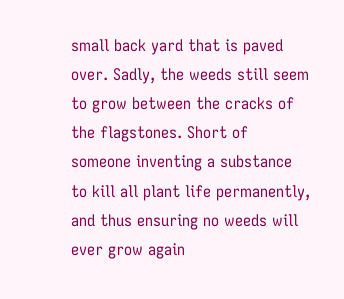small back yard that is paved over. Sadly, the weeds still seem to grow between the cracks of the flagstones. Short of someone inventing a substance to kill all plant life permanently, and thus ensuring no weeds will ever grow again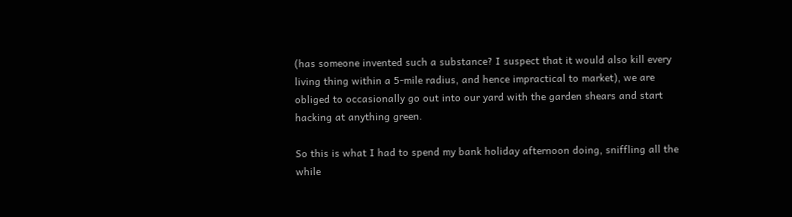(has someone invented such a substance? I suspect that it would also kill every living thing within a 5-mile radius, and hence impractical to market), we are obliged to occasionally go out into our yard with the garden shears and start hacking at anything green.

So this is what I had to spend my bank holiday afternoon doing, sniffling all the while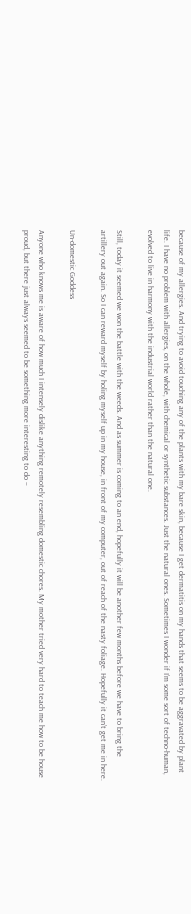because of my allergies. And trying to avoid touching any of the plants with my bare skin, because I get dermatitis on my hands that seems to be aggravated by plant life. I have no problem with allergies, on the whole, with chemical or synthetic substances. Just the natural ones. Sometimes I wonder if I’m some sort of techno-human, evolved to live in harmony with the industrial world rather than the natural one.

Still, today it seemed we won the battle with the weeds. And as summer is coming to an end, hopefully it will be another few months before we have to bring the artillery out again. So I can reward myself by holing myself up in my house, in front of my computer, out of reach of the nasty foliage. Hopefully it can’t get me in here.

Un-domestic Goddess

Anyone who knows me is aware of how much I intensely dislike anything remotely resembling domestic chores. My mother tried very hard to teach me how to be house proud, but there just always seemed to be something more interesting to do –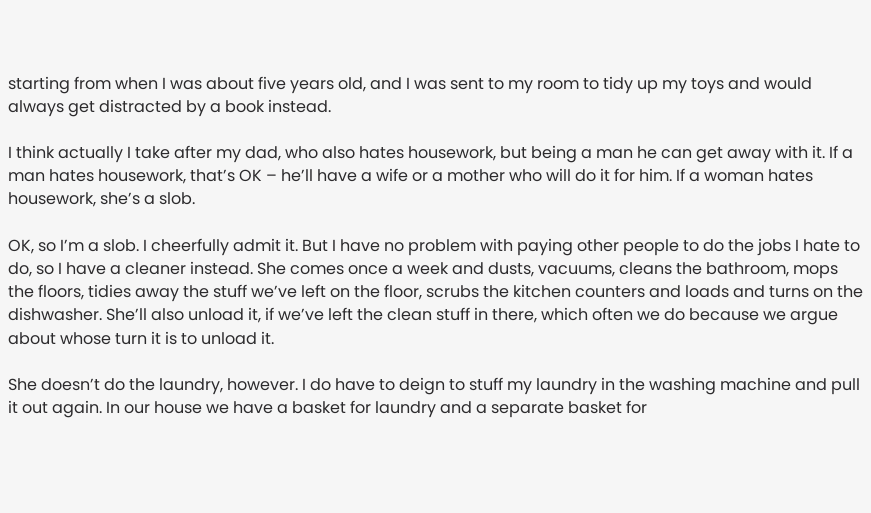starting from when I was about five years old, and I was sent to my room to tidy up my toys and would always get distracted by a book instead.

I think actually I take after my dad, who also hates housework, but being a man he can get away with it. If a man hates housework, that’s OK – he’ll have a wife or a mother who will do it for him. If a woman hates housework, she’s a slob.

OK, so I’m a slob. I cheerfully admit it. But I have no problem with paying other people to do the jobs I hate to do, so I have a cleaner instead. She comes once a week and dusts, vacuums, cleans the bathroom, mops the floors, tidies away the stuff we’ve left on the floor, scrubs the kitchen counters and loads and turns on the dishwasher. She’ll also unload it, if we’ve left the clean stuff in there, which often we do because we argue about whose turn it is to unload it.

She doesn’t do the laundry, however. I do have to deign to stuff my laundry in the washing machine and pull it out again. In our house we have a basket for laundry and a separate basket for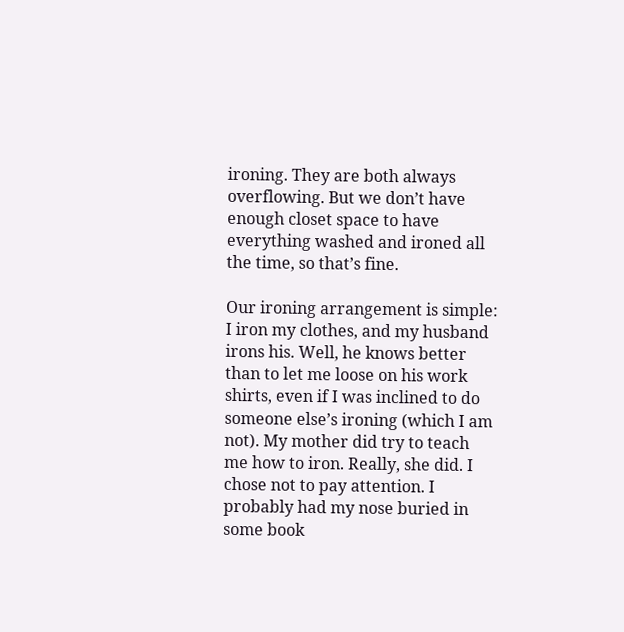ironing. They are both always overflowing. But we don’t have enough closet space to have everything washed and ironed all the time, so that’s fine.

Our ironing arrangement is simple: I iron my clothes, and my husband irons his. Well, he knows better than to let me loose on his work shirts, even if I was inclined to do someone else’s ironing (which I am not). My mother did try to teach me how to iron. Really, she did. I chose not to pay attention. I probably had my nose buried in some book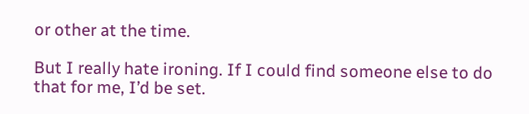or other at the time.

But I really hate ironing. If I could find someone else to do that for me, I’d be set.